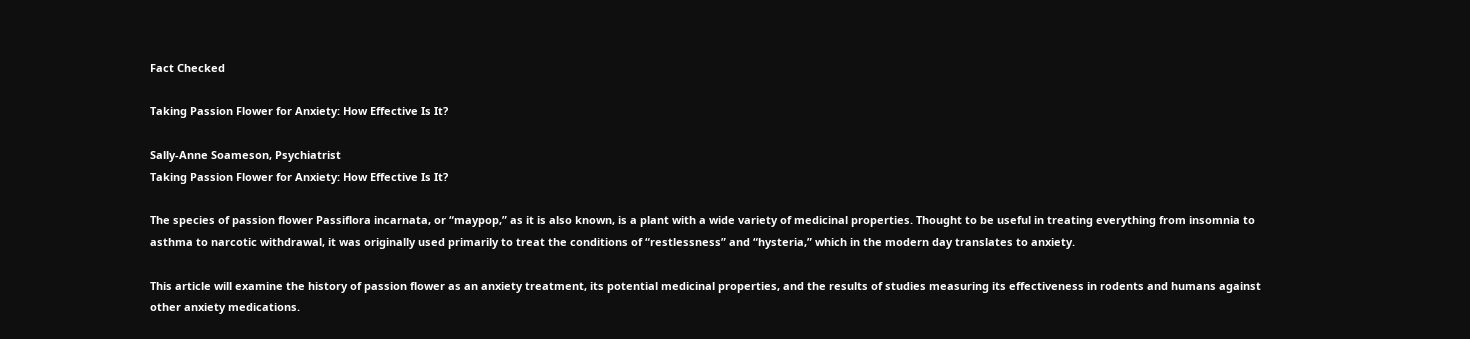Fact Checked

Taking Passion Flower for Anxiety: How Effective Is It?

Sally-Anne Soameson, Psychiatrist
Taking Passion Flower for Anxiety: How Effective Is It?

The species of passion flower Passiflora incarnata, or “maypop,” as it is also known, is a plant with a wide variety of medicinal properties. Thought to be useful in treating everything from insomnia to asthma to narcotic withdrawal, it was originally used primarily to treat the conditions of “restlessness” and “hysteria,” which in the modern day translates to anxiety.

This article will examine the history of passion flower as an anxiety treatment, its potential medicinal properties, and the results of studies measuring its effectiveness in rodents and humans against other anxiety medications.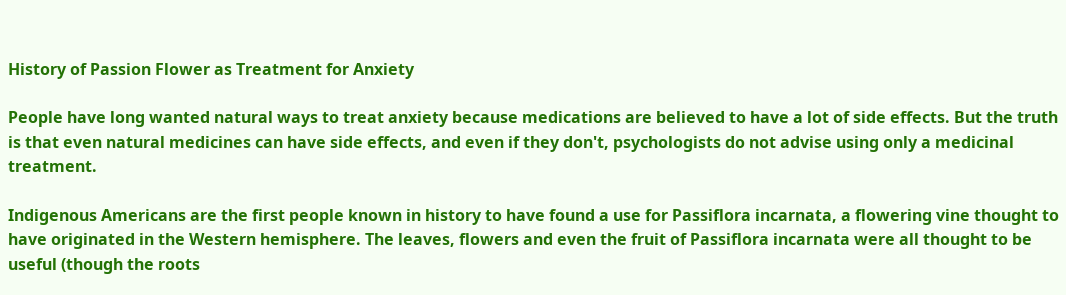History of Passion Flower as Treatment for Anxiety

People have long wanted natural ways to treat anxiety because medications are believed to have a lot of side effects. But the truth is that even natural medicines can have side effects, and even if they don't, psychologists do not advise using only a medicinal treatment.

Indigenous Americans are the first people known in history to have found a use for Passiflora incarnata, a flowering vine thought to have originated in the Western hemisphere. The leaves, flowers and even the fruit of Passiflora incarnata were all thought to be useful (though the roots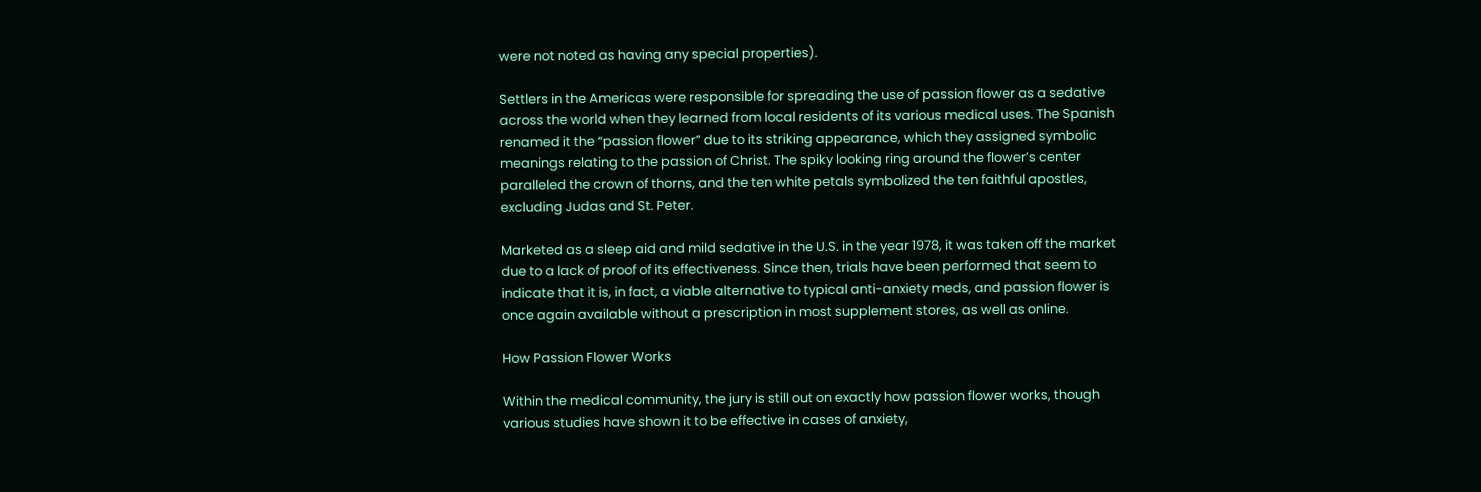were not noted as having any special properties).

Settlers in the Americas were responsible for spreading the use of passion flower as a sedative across the world when they learned from local residents of its various medical uses. The Spanish renamed it the “passion flower” due to its striking appearance, which they assigned symbolic meanings relating to the passion of Christ. The spiky looking ring around the flower’s center paralleled the crown of thorns, and the ten white petals symbolized the ten faithful apostles, excluding Judas and St. Peter.

Marketed as a sleep aid and mild sedative in the U.S. in the year 1978, it was taken off the market due to a lack of proof of its effectiveness. Since then, trials have been performed that seem to indicate that it is, in fact, a viable alternative to typical anti-anxiety meds, and passion flower is once again available without a prescription in most supplement stores, as well as online.

How Passion Flower Works

Within the medical community, the jury is still out on exactly how passion flower works, though various studies have shown it to be effective in cases of anxiety,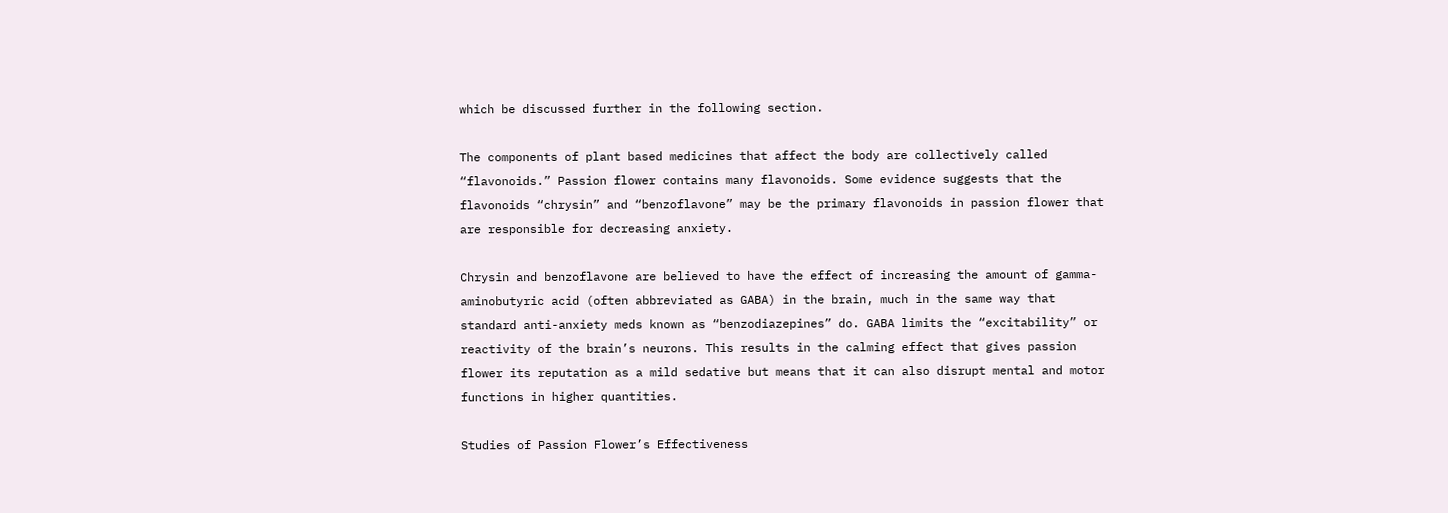which be discussed further in the following section.

The components of plant based medicines that affect the body are collectively called “flavonoids.” Passion flower contains many flavonoids. Some evidence suggests that the flavonoids “chrysin” and “benzoflavone” may be the primary flavonoids in passion flower that are responsible for decreasing anxiety.

Chrysin and benzoflavone are believed to have the effect of increasing the amount of gamma-aminobutyric acid (often abbreviated as GABA) in the brain, much in the same way that standard anti-anxiety meds known as “benzodiazepines” do. GABA limits the “excitability” or reactivity of the brain’s neurons. This results in the calming effect that gives passion flower its reputation as a mild sedative but means that it can also disrupt mental and motor functions in higher quantities.

Studies of Passion Flower’s Effectiveness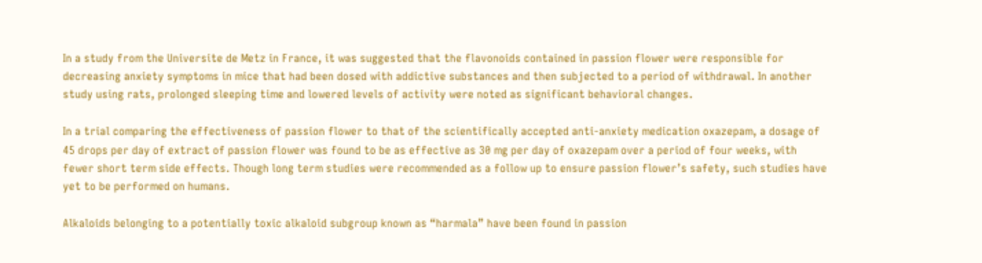In a study from the Universite de Metz in France, it was suggested that the flavonoids contained in passion flower were responsible for decreasing anxiety symptoms in mice that had been dosed with addictive substances and then subjected to a period of withdrawal. In another study using rats, prolonged sleeping time and lowered levels of activity were noted as significant behavioral changes.

In a trial comparing the effectiveness of passion flower to that of the scientifically accepted anti-anxiety medication oxazepam, a dosage of 45 drops per day of extract of passion flower was found to be as effective as 30 mg per day of oxazepam over a period of four weeks, with fewer short term side effects. Though long term studies were recommended as a follow up to ensure passion flower’s safety, such studies have yet to be performed on humans.

Alkaloids belonging to a potentially toxic alkaloid subgroup known as “harmala” have been found in passion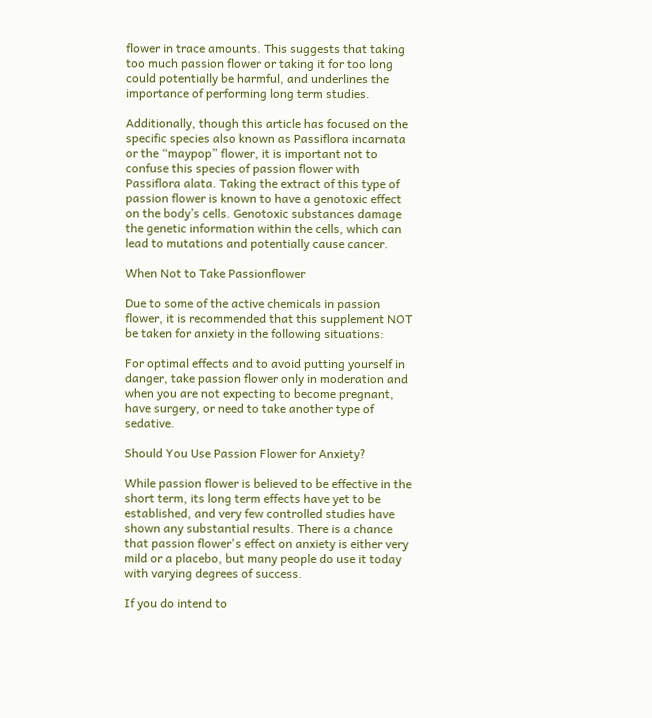flower in trace amounts. This suggests that taking too much passion flower or taking it for too long could potentially be harmful, and underlines the importance of performing long term studies.

Additionally, though this article has focused on the specific species also known as Passiflora incarnata or the “maypop” flower, it is important not to confuse this species of passion flower with Passiflora alata. Taking the extract of this type of passion flower is known to have a genotoxic effect on the body’s cells. Genotoxic substances damage the genetic information within the cells, which can lead to mutations and potentially cause cancer.

When Not to Take Passionflower

Due to some of the active chemicals in passion flower, it is recommended that this supplement NOT be taken for anxiety in the following situations:

For optimal effects and to avoid putting yourself in danger, take passion flower only in moderation and when you are not expecting to become pregnant, have surgery, or need to take another type of sedative.

Should You Use Passion Flower for Anxiety?

While passion flower is believed to be effective in the short term, its long term effects have yet to be established, and very few controlled studies have shown any substantial results. There is a chance that passion flower's effect on anxiety is either very mild or a placebo, but many people do use it today with varying degrees of success.

If you do intend to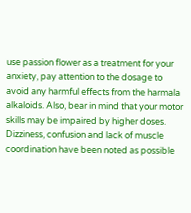use passion flower as a treatment for your anxiety, pay attention to the dosage to avoid any harmful effects from the harmala alkaloids. Also, bear in mind that your motor skills may be impaired by higher doses. Dizziness, confusion and lack of muscle coordination have been noted as possible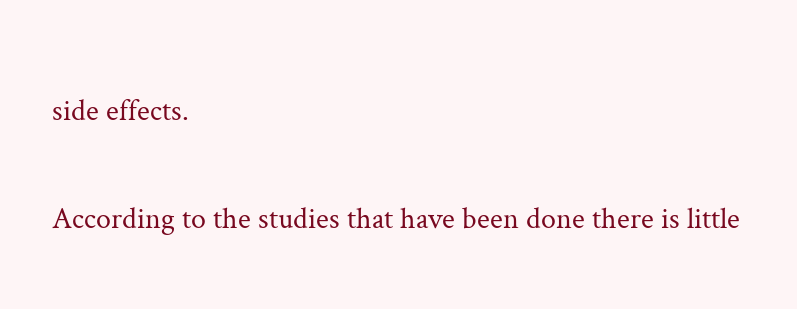side effects.

According to the studies that have been done there is little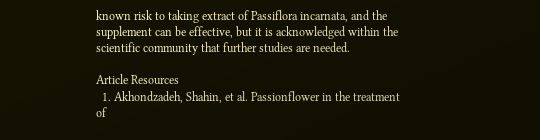known risk to taking extract of Passiflora incarnata, and the supplement can be effective, but it is acknowledged within the scientific community that further studies are needed.

Article Resources
  1. Akhondzadeh, Shahin, et al. Passionflower in the treatment of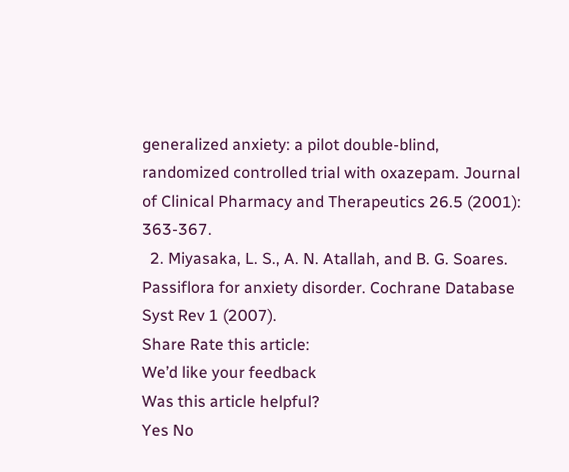generalized anxiety: a pilot double‐blind, randomized controlled trial with oxazepam. Journal of Clinical Pharmacy and Therapeutics 26.5 (2001): 363-367.
  2. Miyasaka, L. S., A. N. Atallah, and B. G. Soares. Passiflora for anxiety disorder. Cochrane Database Syst Rev 1 (2007).
Share Rate this article:
We’d like your feedback
Was this article helpful?
Yes No